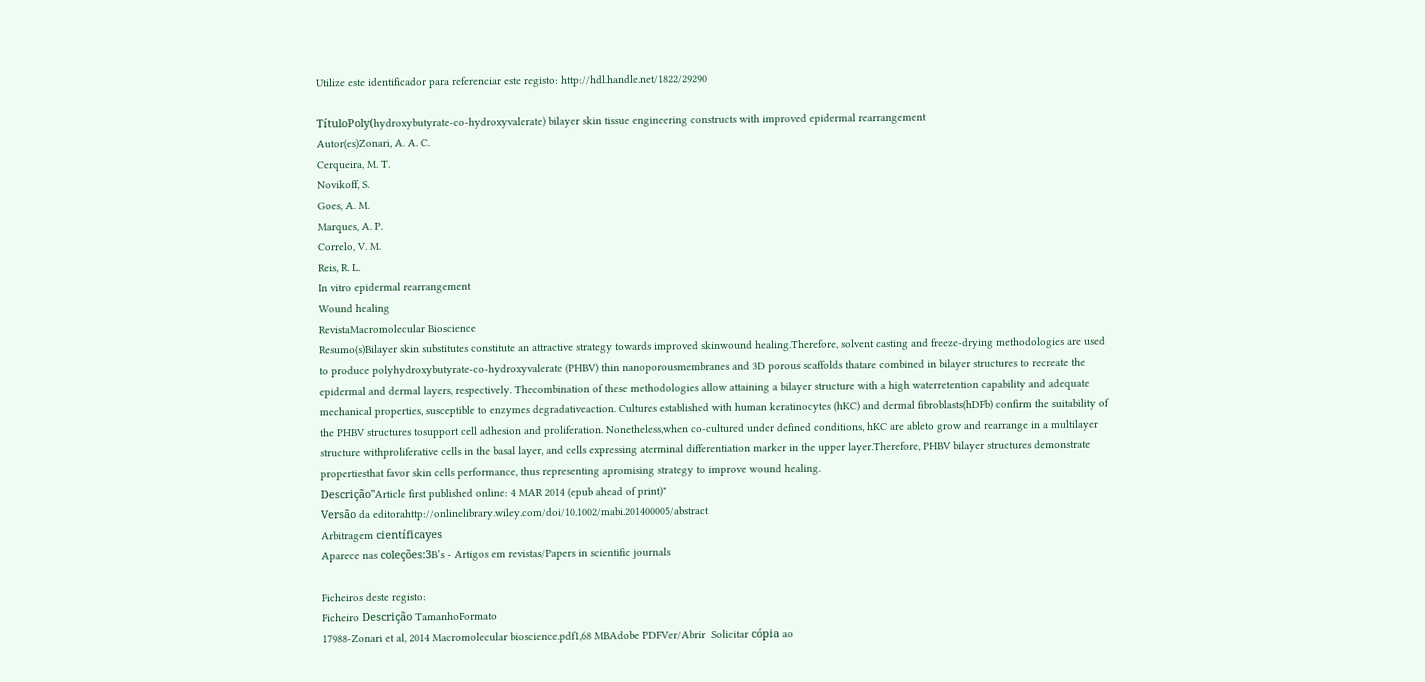Utilize este identificador para referenciar este registo: http://hdl.handle.net/1822/29290

TítuloPoly(hydroxybutyrate-co-hydroxyvalerate) bilayer skin tissue engineering constructs with improved epidermal rearrangement
Autor(es)Zonari, A. A. C.
Cerqueira, M. T.
Novikoff, S.
Goes, A. M.
Marques, A. P.
Correlo, V. M.
Reis, R. L.
In vitro epidermal rearrangement
Wound healing
RevistaMacromolecular Bioscience
Resumo(s)Bilayer skin substitutes constitute an attractive strategy towards improved skinwound healing.Therefore, solvent casting and freeze-drying methodologies are used to produce polyhydroxybutyrate-co-hydroxyvalerate (PHBV) thin nanoporousmembranes and 3D porous scaffolds thatare combined in bilayer structures to recreate the epidermal and dermal layers, respectively. Thecombination of these methodologies allow attaining a bilayer structure with a high waterretention capability and adequate mechanical properties, susceptible to enzymes degradativeaction. Cultures established with human keratinocytes (hKC) and dermal fibroblasts(hDFb) confirm the suitability of the PHBV structures tosupport cell adhesion and proliferation. Nonetheless,when co-cultured under defined conditions, hKC are ableto grow and rearrange in a multilayer structure withproliferative cells in the basal layer, and cells expressing aterminal differentiation marker in the upper layer.Therefore, PHBV bilayer structures demonstrate propertiesthat favor skin cells performance, thus representing apromising strategy to improve wound healing.
Descrição"Article first published online: 4 MAR 2014 (epub ahead of print)"
Versão da editorahttp://onlinelibrary.wiley.com/doi/10.1002/mabi.201400005/abstract
Arbitragem científicayes
Aparece nas coleções:3B’s - Artigos em revistas/Papers in scientific journals

Ficheiros deste registo:
Ficheiro Descrição TamanhoFormato
17988-Zonari et al, 2014 Macromolecular bioscience.pdf1,68 MBAdobe PDFVer/Abrir  Solicitar cópia ao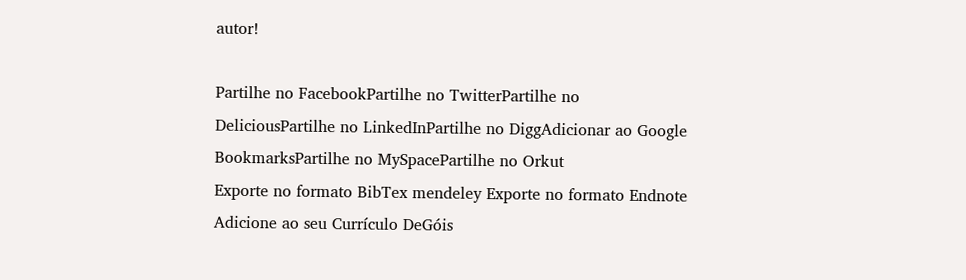autor!

Partilhe no FacebookPartilhe no TwitterPartilhe no DeliciousPartilhe no LinkedInPartilhe no DiggAdicionar ao Google BookmarksPartilhe no MySpacePartilhe no Orkut
Exporte no formato BibTex mendeley Exporte no formato Endnote Adicione ao seu Currículo DeGóis